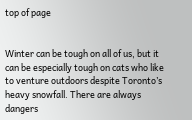top of page


Winter can be tough on all of us, but it can be especially tough on cats who like to venture outdoors despite Toronto’s heavy snowfall. There are always dangers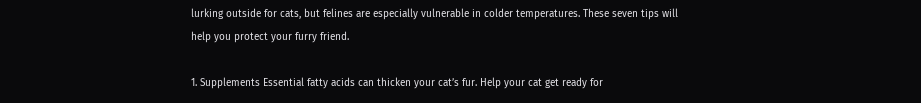lurking outside for cats, but felines are especially vulnerable in colder temperatures. These seven tips will help you protect your furry friend.

1. Supplements Essential fatty acids can thicken your cat’s fur. Help your cat get ready for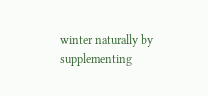winter naturally by supplementing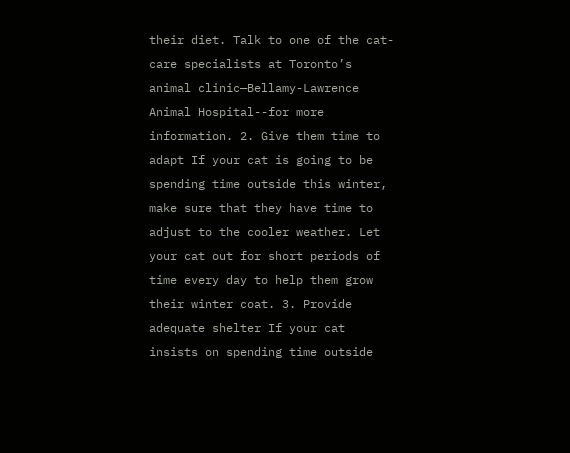their diet. Talk to one of the cat-care specialists at Toronto’s animal clinic—Bellamy-Lawrence Animal Hospital--for more information. 2. Give them time to adapt If your cat is going to be spending time outside this winter, make sure that they have time to adjust to the cooler weather. Let your cat out for short periods of time every day to help them grow their winter coat. 3. Provide adequate shelter If your cat insists on spending time outside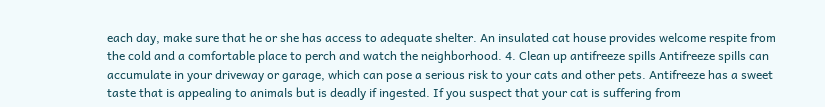each day, make sure that he or she has access to adequate shelter. An insulated cat house provides welcome respite from the cold and a comfortable place to perch and watch the neighborhood. 4. Clean up antifreeze spills Antifreeze spills can accumulate in your driveway or garage, which can pose a serious risk to your cats and other pets. Antifreeze has a sweet taste that is appealing to animals but is deadly if ingested. If you suspect that your cat is suffering from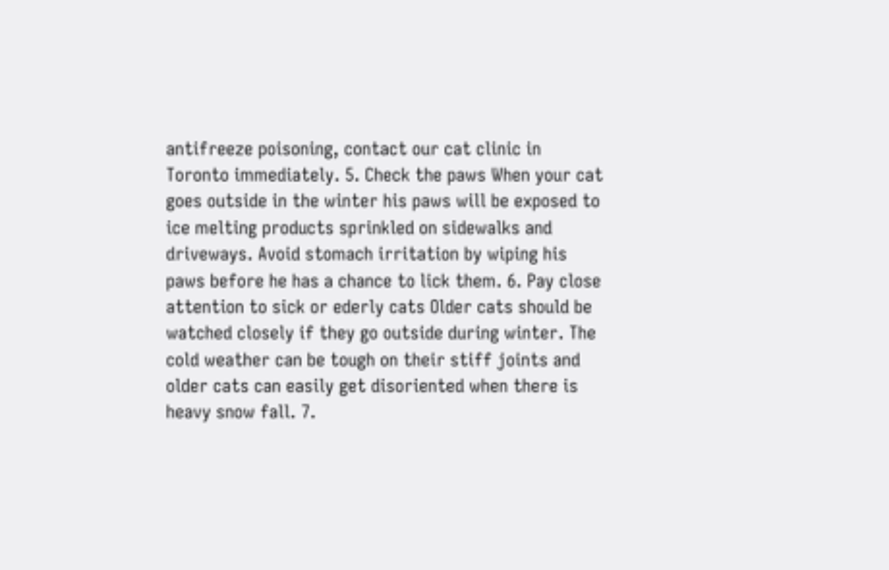antifreeze poisoning, contact our cat clinic in Toronto immediately. 5. Check the paws When your cat goes outside in the winter his paws will be exposed to ice melting products sprinkled on sidewalks and driveways. Avoid stomach irritation by wiping his paws before he has a chance to lick them. 6. Pay close attention to sick or ederly cats Older cats should be watched closely if they go outside during winter. The cold weather can be tough on their stiff joints and older cats can easily get disoriented when there is heavy snow fall. 7.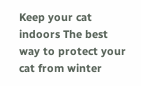Keep your cat indoors The best way to protect your cat from winter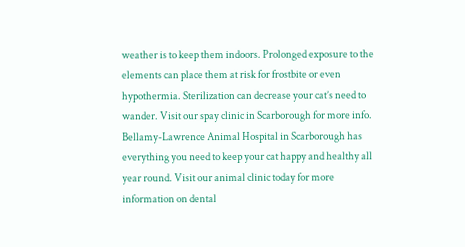weather is to keep them indoors. Prolonged exposure to the elements can place them at risk for frostbite or even hypothermia. Sterilization can decrease your cat’s need to wander. Visit our spay clinic in Scarborough for more info. Bellamy-Lawrence Animal Hospital in Scarborough has everything you need to keep your cat happy and healthy all year round. Visit our animal clinic today for more information on dental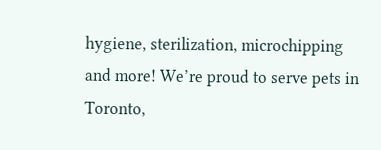hygiene, sterilization, microchipping and more! We’re proud to serve pets in Toronto,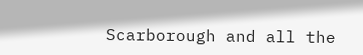Scarborough and all the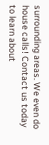surrounding areas. We even do house calls! Contact us today to learn about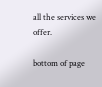all the services we offer.

bottom of page